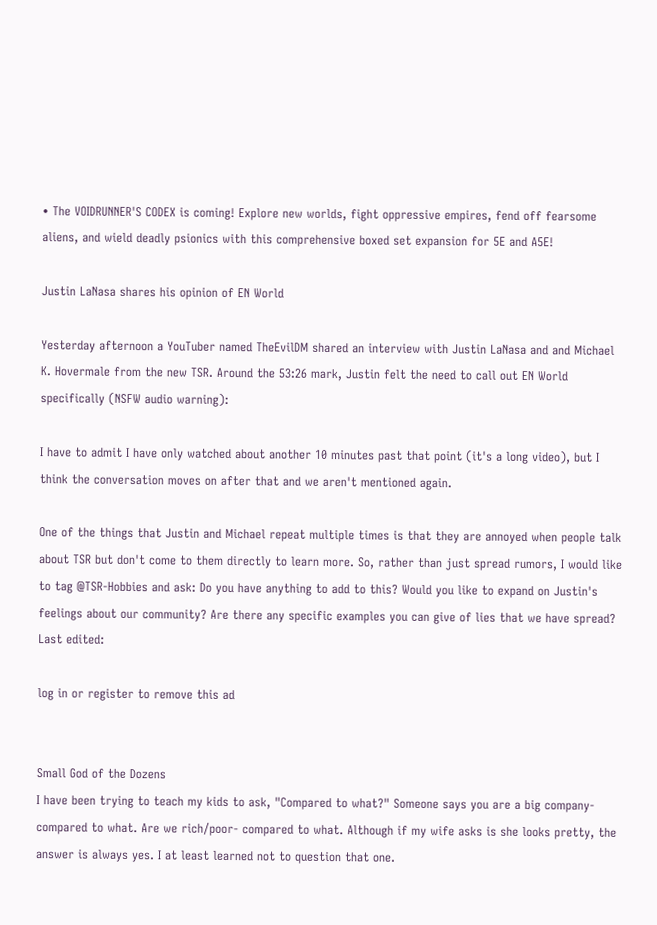• The VOIDRUNNER'S CODEX is coming! Explore new worlds, fight oppressive empires, fend off fearsome aliens, and wield deadly psionics with this comprehensive boxed set expansion for 5E and A5E!

Justin LaNasa shares his opinion of EN World

Yesterday afternoon a YouTuber named TheEvilDM shared an interview with Justin LaNasa and and Michael K. Hovermale from the new TSR. Around the 53:26 mark, Justin felt the need to call out EN World specifically (NSFW audio warning):

I have to admit I have only watched about another 10 minutes past that point (it's a long video), but I think the conversation moves on after that and we aren't mentioned again.

One of the things that Justin and Michael repeat multiple times is that they are annoyed when people talk about TSR but don't come to them directly to learn more. So, rather than just spread rumors, I would like to tag @TSR-Hobbies and ask: Do you have anything to add to this? Would you like to expand on Justin's feelings about our community? Are there any specific examples you can give of lies that we have spread?
Last edited:

log in or register to remove this ad


Small God of the Dozens
I have been trying to teach my kids to ask, "Compared to what?" Someone says you are a big company- compared to what. Are we rich/poor- compared to what. Although if my wife asks is she looks pretty, the answer is always yes. I at least learned not to question that one.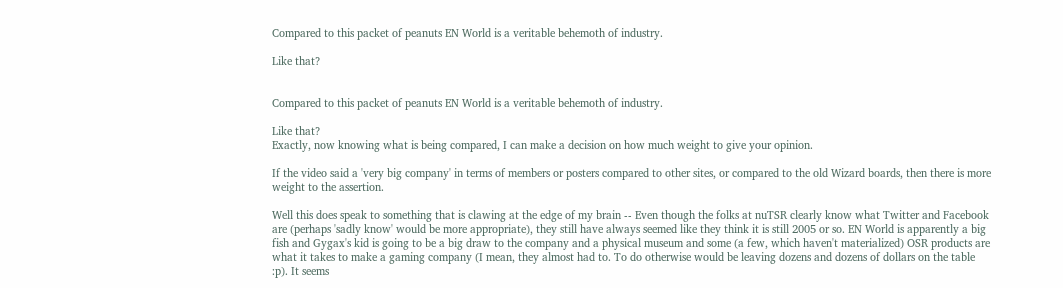Compared to this packet of peanuts EN World is a veritable behemoth of industry.

Like that?


Compared to this packet of peanuts EN World is a veritable behemoth of industry.

Like that?
Exactly, now knowing what is being compared, I can make a decision on how much weight to give your opinion.

If the video said a 'very big company' in terms of members or posters compared to other sites, or compared to the old Wizard boards, then there is more weight to the assertion.

Well this does speak to something that is clawing at the edge of my brain -- Even though the folks at nuTSR clearly know what Twitter and Facebook are (perhaps 'sadly know' would be more appropriate), they still have always seemed like they think it is still 2005 or so. EN World is apparently a big fish and Gygax's kid is going to be a big draw to the company and a physical museum and some (a few, which haven't materialized) OSR products are what it takes to make a gaming company (I mean, they almost had to. To do otherwise would be leaving dozens and dozens of dollars on the table :p). It seems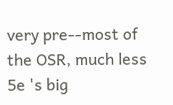very pre--most of the OSR, much less 5e 's big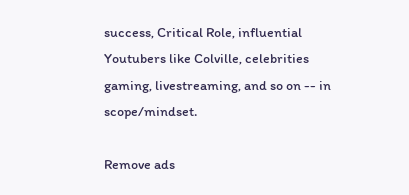success, Critical Role, influential Youtubers like Colville, celebrities gaming, livestreaming, and so on -- in scope/mindset.

Remove ads